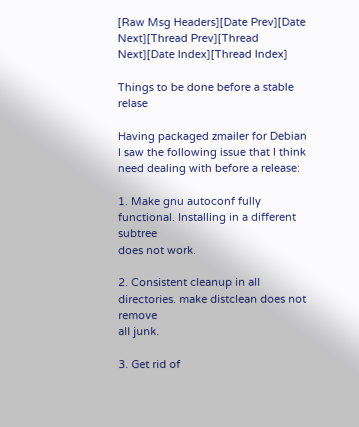[Raw Msg Headers][Date Prev][Date Next][Thread Prev][Thread Next][Date Index][Thread Index]

Things to be done before a stable relase

Having packaged zmailer for Debian I saw the following issue that I think
need dealing with before a release:

1. Make gnu autoconf fully functional. Installing in a different subtree
does not work.

2. Consistent cleanup in all directories. make distclean does not remove
all junk.

3. Get rid of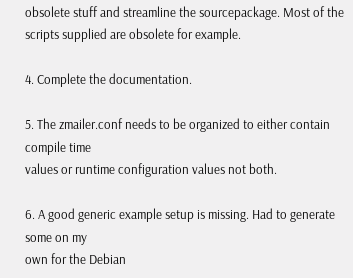obsolete stuff and streamline the sourcepackage. Most of the
scripts supplied are obsolete for example.

4. Complete the documentation.

5. The zmailer.conf needs to be organized to either contain compile time
values or runtime configuration values not both.

6. A good generic example setup is missing. Had to generate some on my
own for the Debian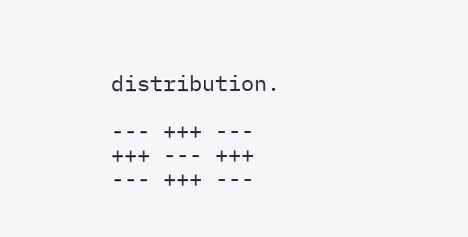distribution.

--- +++ --- +++ --- +++ --- +++ ---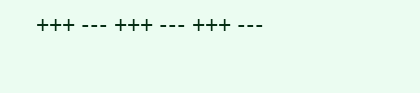+++ --- +++ --- +++ ---